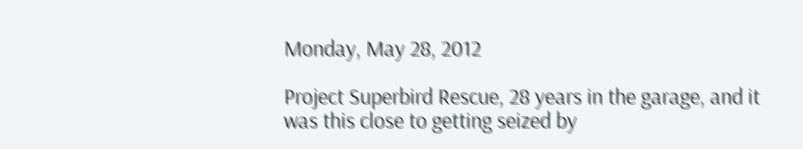Monday, May 28, 2012

Project Superbird Rescue, 28 years in the garage, and it was this close to getting seized by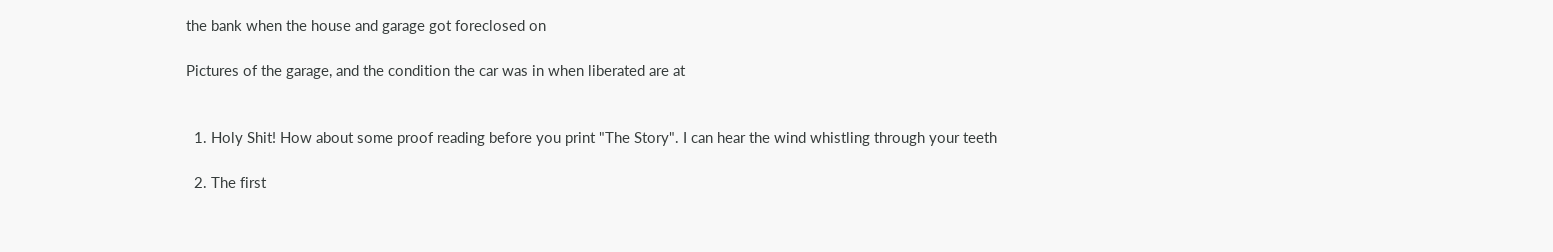the bank when the house and garage got foreclosed on

Pictures of the garage, and the condition the car was in when liberated are at


  1. Holy Shit! How about some proof reading before you print "The Story". I can hear the wind whistling through your teeth

  2. The first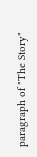paragraph of "The Story"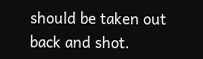should be taken out back and shot.